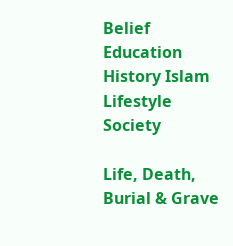Belief Education History Islam Lifestyle Society

Life, Death, Burial & Grave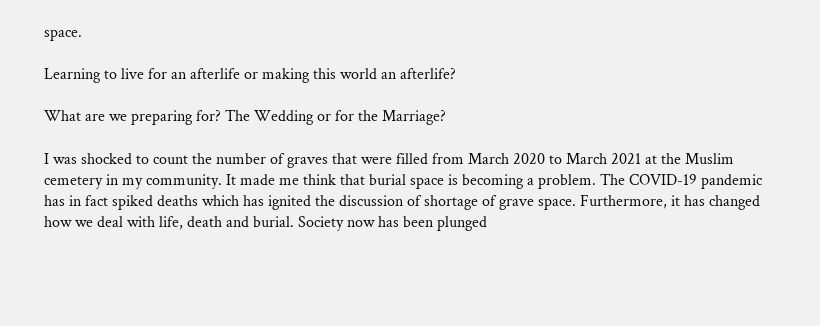space.

Learning to live for an afterlife or making this world an afterlife?

What are we preparing for? The Wedding or for the Marriage?

I was shocked to count the number of graves that were filled from March 2020 to March 2021 at the Muslim cemetery in my community. It made me think that burial space is becoming a problem. The COVID-19 pandemic has in fact spiked deaths which has ignited the discussion of shortage of grave space. Furthermore, it has changed how we deal with life, death and burial. Society now has been plunged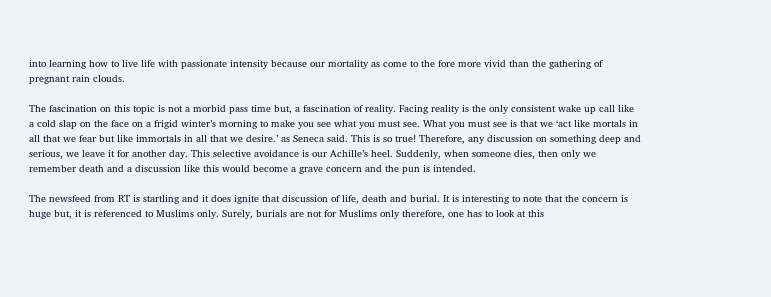into learning how to live life with passionate intensity because our mortality as come to the fore more vivid than the gathering of pregnant rain clouds.

The fascination on this topic is not a morbid pass time but, a fascination of reality. Facing reality is the only consistent wake up call like a cold slap on the face on a frigid winter’s morning to make you see what you must see. What you must see is that we ‘act like mortals in all that we fear but like immortals in all that we desire.’ as Seneca said. This is so true! Therefore, any discussion on something deep and serious, we leave it for another day. This selective avoidance is our Achille’s heel. Suddenly, when someone dies, then only we remember death and a discussion like this would become a grave concern and the pun is intended.

The newsfeed from RT is startling and it does ignite that discussion of life, death and burial. It is interesting to note that the concern is huge but, it is referenced to Muslims only. Surely, burials are not for Muslims only therefore, one has to look at this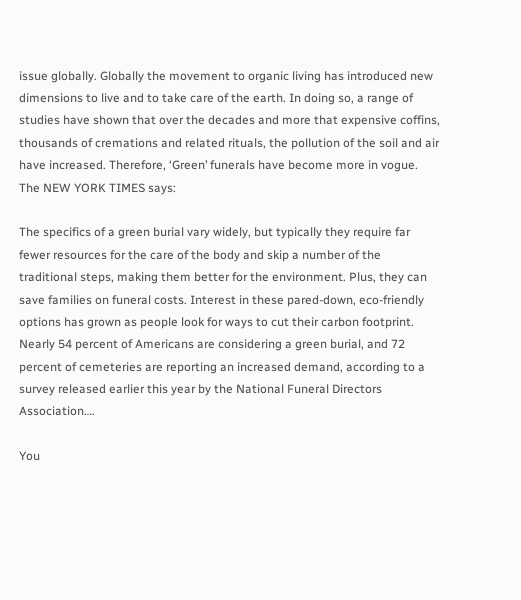issue globally. Globally the movement to organic living has introduced new dimensions to live and to take care of the earth. In doing so, a range of studies have shown that over the decades and more that expensive coffins, thousands of cremations and related rituals, the pollution of the soil and air have increased. Therefore, ‘Green’ funerals have become more in vogue. The NEW YORK TIMES says:

The specifics of a green burial vary widely, but typically they require far fewer resources for the care of the body and skip a number of the traditional steps, making them better for the environment. Plus, they can save families on funeral costs. Interest in these pared-down, eco-friendly options has grown as people look for ways to cut their carbon footprint. Nearly 54 percent of Americans are considering a green burial, and 72 percent of cemeteries are reporting an increased demand, according to a survey released earlier this year by the National Funeral Directors Association….

You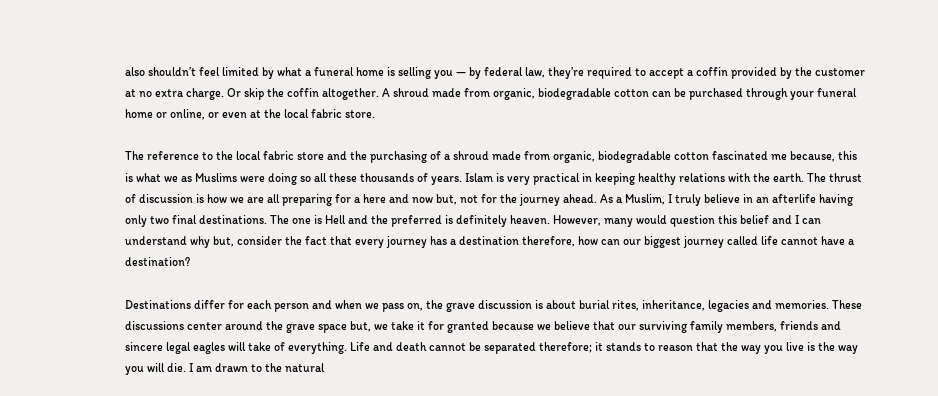also shouldn’t feel limited by what a funeral home is selling you — by federal law, they’re required to accept a coffin provided by the customer at no extra charge. Or skip the coffin altogether. A shroud made from organic, biodegradable cotton can be purchased through your funeral home or online, or even at the local fabric store.

The reference to the local fabric store and the purchasing of a shroud made from organic, biodegradable cotton fascinated me because, this is what we as Muslims were doing so all these thousands of years. Islam is very practical in keeping healthy relations with the earth. The thrust of discussion is how we are all preparing for a here and now but, not for the journey ahead. As a Muslim, I truly believe in an afterlife having only two final destinations. The one is Hell and the preferred is definitely heaven. However, many would question this belief and I can understand why but, consider the fact that every journey has a destination therefore, how can our biggest journey called life cannot have a destination?

Destinations differ for each person and when we pass on, the grave discussion is about burial rites, inheritance, legacies and memories. These discussions center around the grave space but, we take it for granted because we believe that our surviving family members, friends and sincere legal eagles will take of everything. Life and death cannot be separated therefore; it stands to reason that the way you live is the way you will die. I am drawn to the natural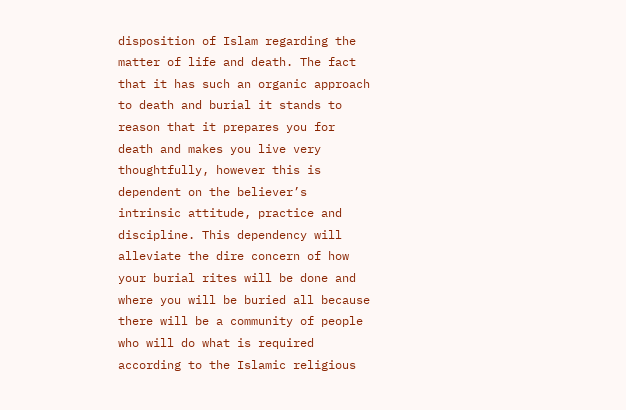disposition of Islam regarding the matter of life and death. The fact that it has such an organic approach to death and burial it stands to reason that it prepares you for death and makes you live very thoughtfully, however this is dependent on the believer’s intrinsic attitude, practice and discipline. This dependency will alleviate the dire concern of how your burial rites will be done and where you will be buried all because there will be a community of people who will do what is required according to the Islamic religious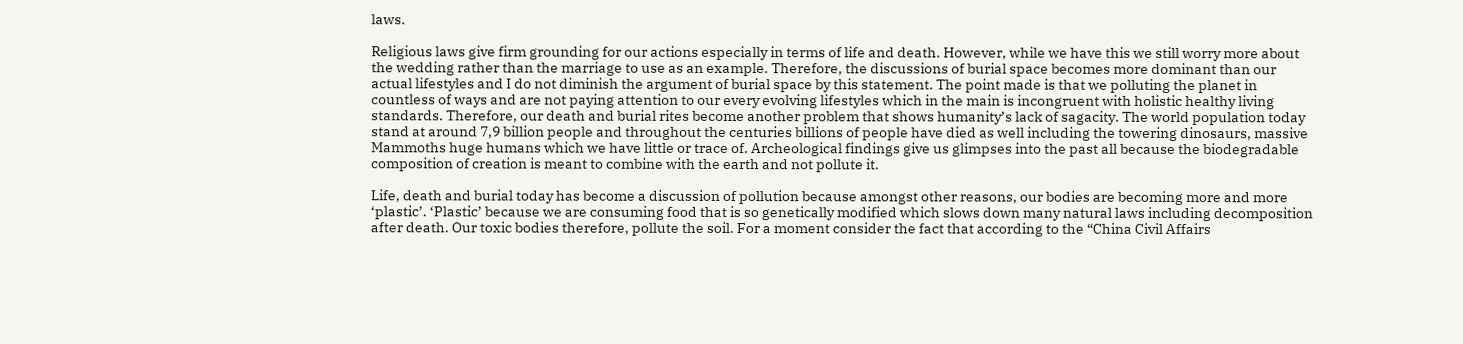laws.

Religious laws give firm grounding for our actions especially in terms of life and death. However, while we have this we still worry more about the wedding rather than the marriage to use as an example. Therefore, the discussions of burial space becomes more dominant than our actual lifestyles and I do not diminish the argument of burial space by this statement. The point made is that we polluting the planet in countless of ways and are not paying attention to our every evolving lifestyles which in the main is incongruent with holistic healthy living standards. Therefore, our death and burial rites become another problem that shows humanity’s lack of sagacity. The world population today stand at around 7,9 billion people and throughout the centuries billions of people have died as well including the towering dinosaurs, massive Mammoths huge humans which we have little or trace of. Archeological findings give us glimpses into the past all because the biodegradable composition of creation is meant to combine with the earth and not pollute it.

Life, death and burial today has become a discussion of pollution because amongst other reasons, our bodies are becoming more and more ‘plastic’. ‘Plastic’ because we are consuming food that is so genetically modified which slows down many natural laws including decomposition after death. Our toxic bodies therefore, pollute the soil. For a moment consider the fact that according to the “China Civil Affairs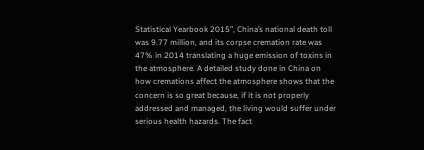Statistical Yearbook 2015”, China’s national death toll was 9.77 million, and its corpse cremation rate was 47% in 2014 translating a huge emission of toxins in the atmosphere. A detailed study done in China on how cremations affect the atmosphere shows that the concern is so great because, if it is not properly addressed and managed, the living would suffer under serious health hazards. The fact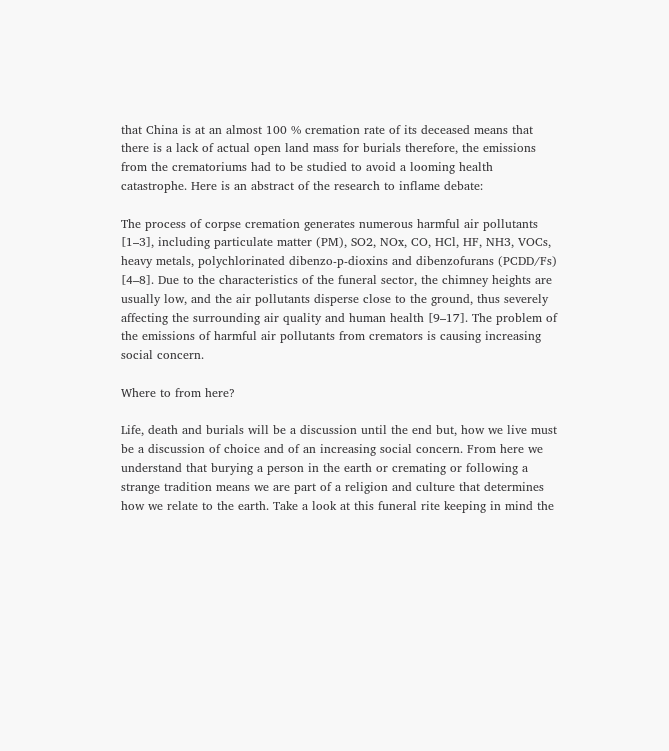that China is at an almost 100 % cremation rate of its deceased means that there is a lack of actual open land mass for burials therefore, the emissions from the crematoriums had to be studied to avoid a looming health catastrophe. Here is an abstract of the research to inflame debate:

The process of corpse cremation generates numerous harmful air pollutants [1–3], including particulate matter (PM), SO2, NOx, CO, HCl, HF, NH3, VOCs, heavy metals, polychlorinated dibenzo-p-dioxins and dibenzofurans (PCDD/Fs) [4–8]. Due to the characteristics of the funeral sector, the chimney heights are usually low, and the air pollutants disperse close to the ground, thus severely affecting the surrounding air quality and human health [9–17]. The problem of the emissions of harmful air pollutants from cremators is causing increasing social concern.

Where to from here?

Life, death and burials will be a discussion until the end but, how we live must be a discussion of choice and of an increasing social concern. From here we understand that burying a person in the earth or cremating or following a strange tradition means we are part of a religion and culture that determines how we relate to the earth. Take a look at this funeral rite keeping in mind the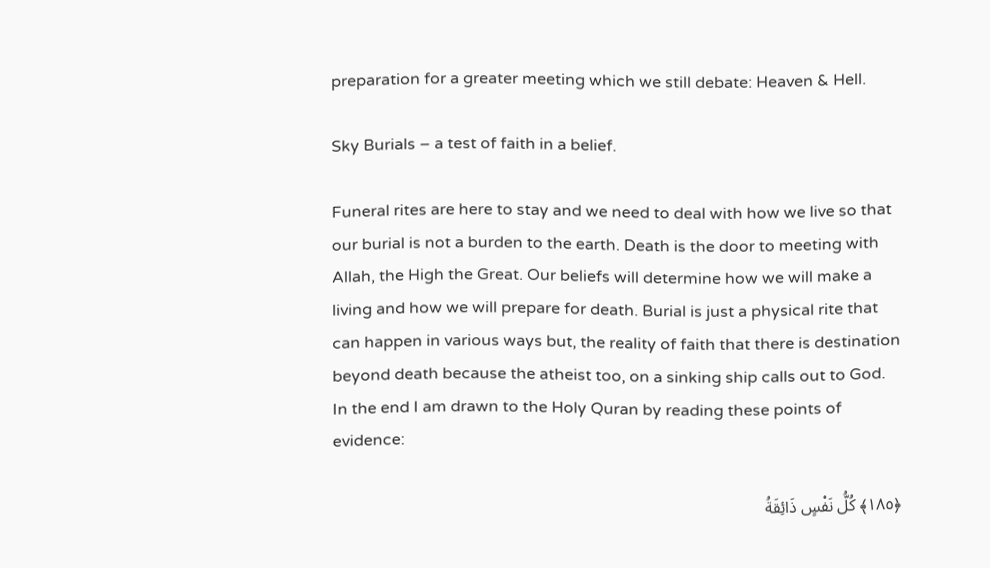preparation for a greater meeting which we still debate: Heaven & Hell.

Sky Burials – a test of faith in a belief.

Funeral rites are here to stay and we need to deal with how we live so that our burial is not a burden to the earth. Death is the door to meeting with Allah, the High the Great. Our beliefs will determine how we will make a living and how we will prepare for death. Burial is just a physical rite that can happen in various ways but, the reality of faith that there is destination beyond death because the atheist too, on a sinking ship calls out to God. In the end I am drawn to the Holy Quran by reading these points of evidence:

﴿١٨٥﴾ كُلُّ نَفْسٍ ذَائِقَةُ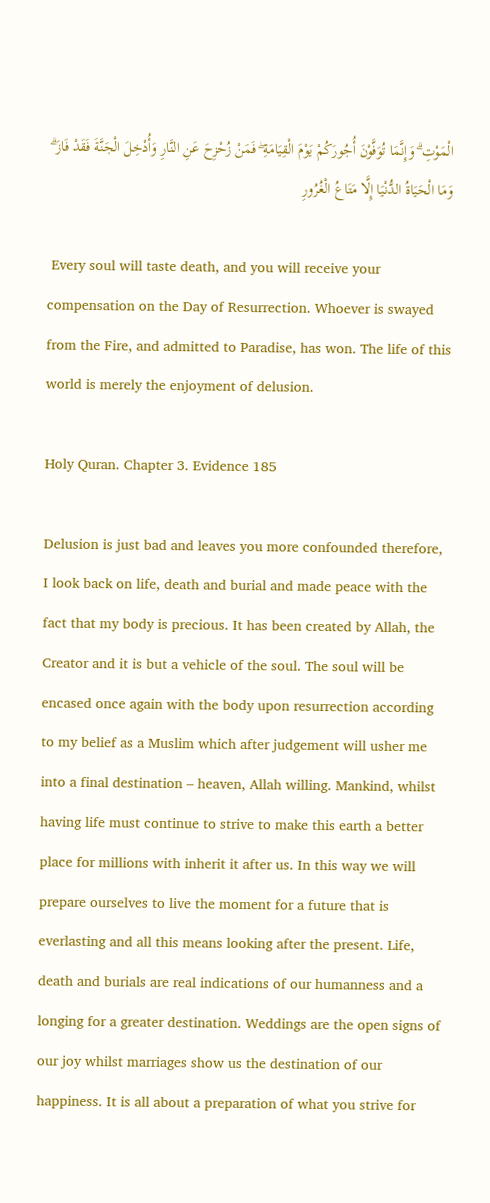الْمَوْتِ ۗ وَإِنَّمَا تُوَفَّوْنَ أُجُورَكُمْ يَوْمَ الْقِيَامَةِ ۖ فَمَنْ زُحْزِحَ عَنِ النَّارِ وَأُدْخِلَ الْجَنَّةَ فَقَدْ فَازَ ۗ وَمَا الْحَيَاةُ الدُّنْيَا إِلَّا مَتَاعُ الْغُرُورِ

 Every soul will taste death, and you will receive your compensation on the Day of Resurrection. Whoever is swayed from the Fire, and admitted to Paradise, has won. The life of this world is merely the enjoyment of delusion.

Holy Quran. Chapter 3. Evidence 185

Delusion is just bad and leaves you more confounded therefore, I look back on life, death and burial and made peace with the fact that my body is precious. It has been created by Allah, the Creator and it is but a vehicle of the soul. The soul will be encased once again with the body upon resurrection according to my belief as a Muslim which after judgement will usher me into a final destination – heaven, Allah willing. Mankind, whilst having life must continue to strive to make this earth a better place for millions with inherit it after us. In this way we will prepare ourselves to live the moment for a future that is everlasting and all this means looking after the present. Life, death and burials are real indications of our humanness and a longing for a greater destination. Weddings are the open signs of our joy whilst marriages show us the destination of our happiness. It is all about a preparation of what you strive for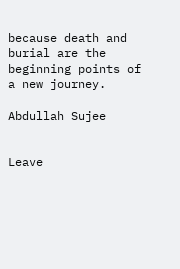because death and burial are the beginning points of a new journey.

Abdullah Sujee


Leave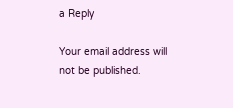a Reply

Your email address will not be published.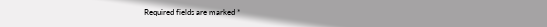Required fields are marked *